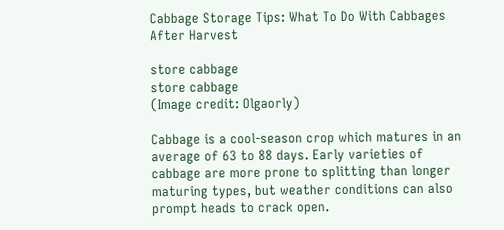Cabbage Storage Tips: What To Do With Cabbages After Harvest

store cabbage
store cabbage
(Image credit: Olgaorly)

Cabbage is a cool-season crop which matures in an average of 63 to 88 days. Early varieties of cabbage are more prone to splitting than longer maturing types, but weather conditions can also prompt heads to crack open.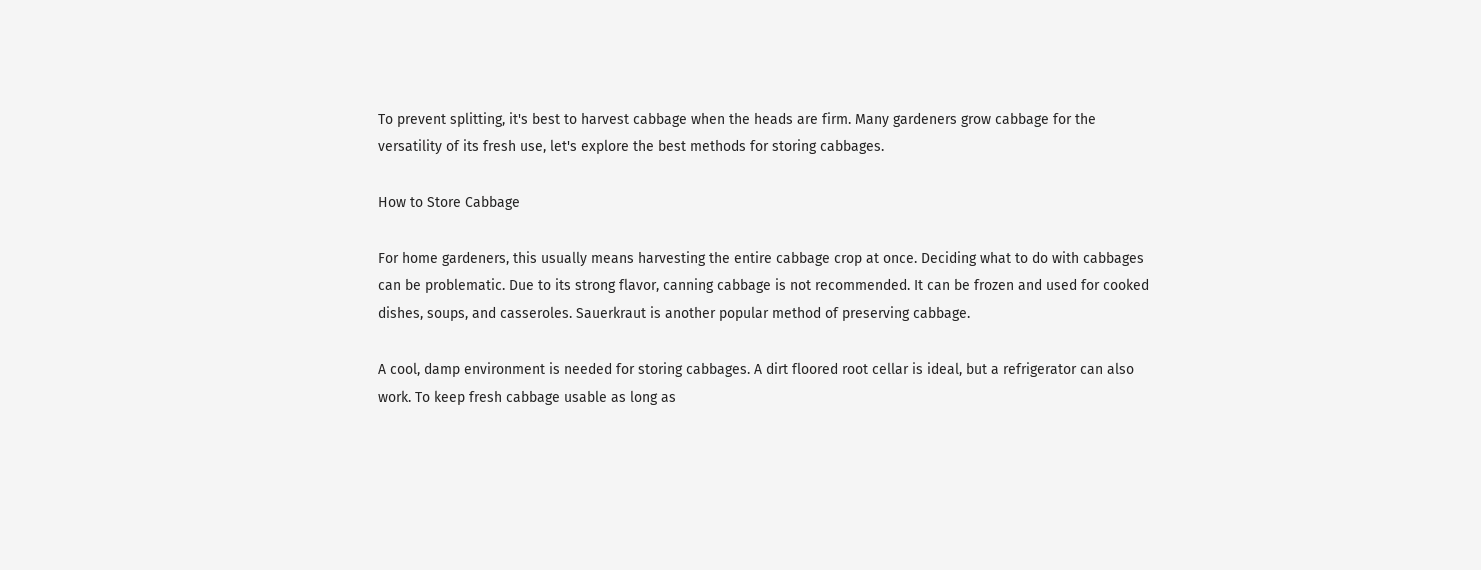To prevent splitting, it's best to harvest cabbage when the heads are firm. Many gardeners grow cabbage for the versatility of its fresh use, let's explore the best methods for storing cabbages.

How to Store Cabbage

For home gardeners, this usually means harvesting the entire cabbage crop at once. Deciding what to do with cabbages can be problematic. Due to its strong flavor, canning cabbage is not recommended. It can be frozen and used for cooked dishes, soups, and casseroles. Sauerkraut is another popular method of preserving cabbage.

A cool, damp environment is needed for storing cabbages. A dirt floored root cellar is ideal, but a refrigerator can also work. To keep fresh cabbage usable as long as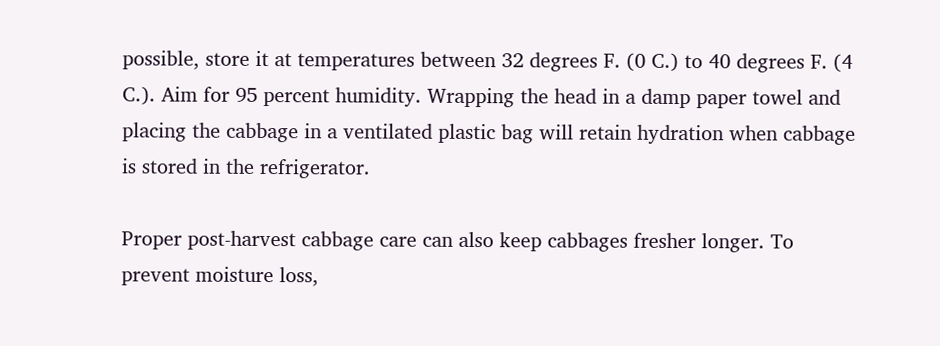possible, store it at temperatures between 32 degrees F. (0 C.) to 40 degrees F. (4 C.). Aim for 95 percent humidity. Wrapping the head in a damp paper towel and placing the cabbage in a ventilated plastic bag will retain hydration when cabbage is stored in the refrigerator.

Proper post-harvest cabbage care can also keep cabbages fresher longer. To prevent moisture loss,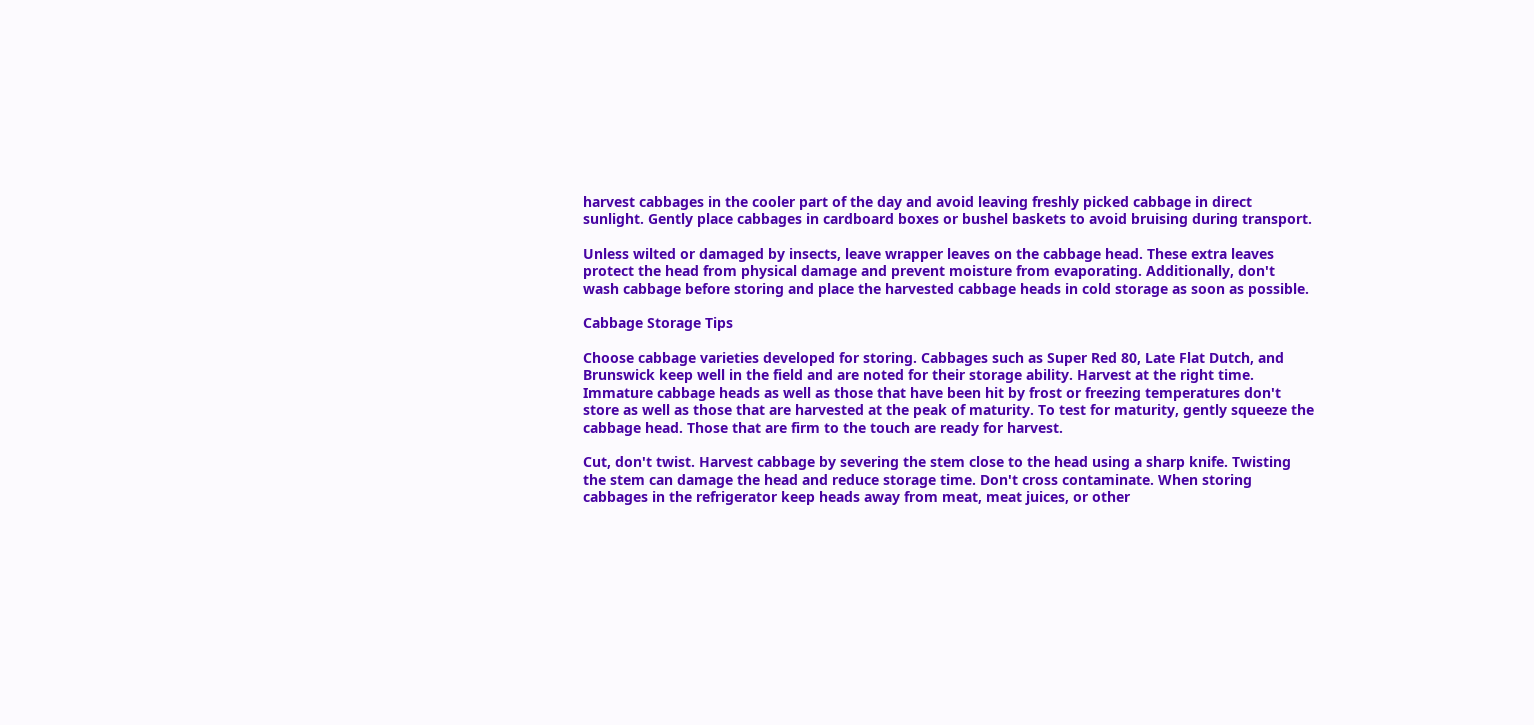harvest cabbages in the cooler part of the day and avoid leaving freshly picked cabbage in direct sunlight. Gently place cabbages in cardboard boxes or bushel baskets to avoid bruising during transport.

Unless wilted or damaged by insects, leave wrapper leaves on the cabbage head. These extra leaves protect the head from physical damage and prevent moisture from evaporating. Additionally, don't wash cabbage before storing and place the harvested cabbage heads in cold storage as soon as possible.

Cabbage Storage Tips

Choose cabbage varieties developed for storing. Cabbages such as Super Red 80, Late Flat Dutch, and Brunswick keep well in the field and are noted for their storage ability. Harvest at the right time. Immature cabbage heads as well as those that have been hit by frost or freezing temperatures don't store as well as those that are harvested at the peak of maturity. To test for maturity, gently squeeze the cabbage head. Those that are firm to the touch are ready for harvest.

Cut, don't twist. Harvest cabbage by severing the stem close to the head using a sharp knife. Twisting the stem can damage the head and reduce storage time. Don't cross contaminate. When storing cabbages in the refrigerator keep heads away from meat, meat juices, or other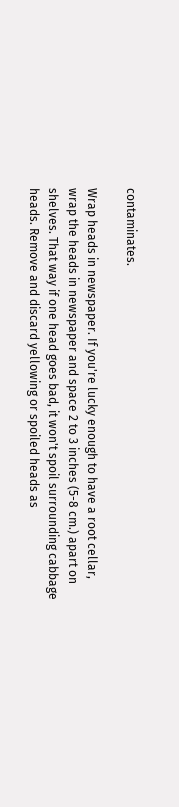contaminates.

Wrap heads in newspaper. If you're lucky enough to have a root cellar, wrap the heads in newspaper and space 2 to 3 inches (5-8 cm.) apart on shelves. That way if one head goes bad, it won't spoil surrounding cabbage heads. Remove and discard yellowing or spoiled heads as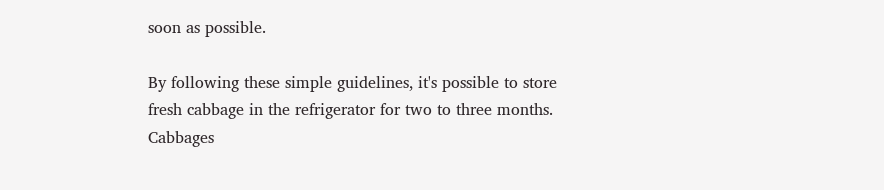soon as possible.

By following these simple guidelines, it's possible to store fresh cabbage in the refrigerator for two to three months. Cabbages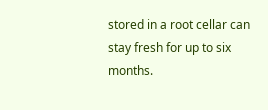stored in a root cellar can stay fresh for up to six months.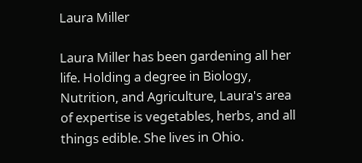Laura Miller

Laura Miller has been gardening all her life. Holding a degree in Biology, Nutrition, and Agriculture, Laura's area of expertise is vegetables, herbs, and all things edible. She lives in Ohio.